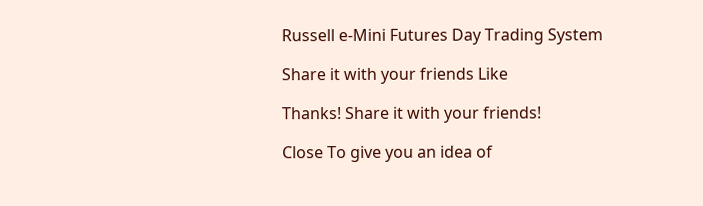Russell e-Mini Futures Day Trading System

Share it with your friends Like

Thanks! Share it with your friends!

Close To give you an idea of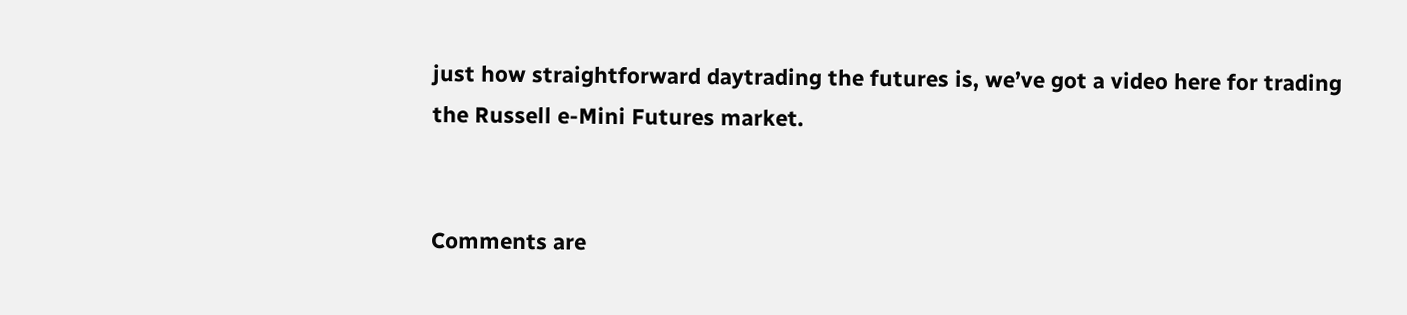just how straightforward daytrading the futures is, we’ve got a video here for trading the Russell e-Mini Futures market.


Comments are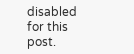disabled for this post.